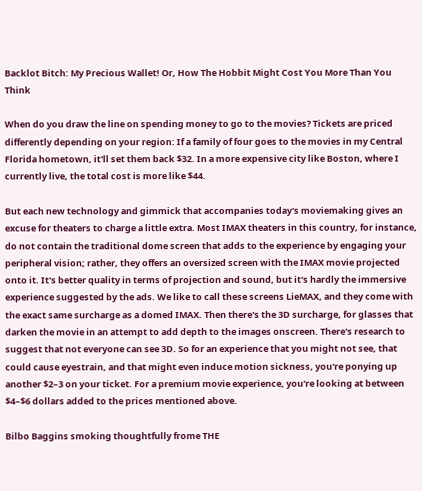Backlot Bitch: My Precious Wallet! Or, How The Hobbit Might Cost You More Than You Think

When do you draw the line on spending money to go to the movies? Tickets are priced differently depending on your region: If a family of four goes to the movies in my Central Florida hometown, it'll set them back $32. In a more expensive city like Boston, where I currently live, the total cost is more like $44.

But each new technology and gimmick that accompanies today's moviemaking gives an excuse for theaters to charge a little extra. Most IMAX theaters in this country, for instance, do not contain the traditional dome screen that adds to the experience by engaging your peripheral vision; rather, they offers an oversized screen with the IMAX movie projected onto it. It's better quality in terms of projection and sound, but it's hardly the immersive experience suggested by the ads. We like to call these screens LieMAX, and they come with the exact same surcharge as a domed IMAX. Then there's the 3D surcharge, for glasses that darken the movie in an attempt to add depth to the images onscreen. There's research to suggest that not everyone can see 3D. So for an experience that you might not see, that could cause eyestrain, and that might even induce motion sickness, you're ponying up another $2–3 on your ticket. For a premium movie experience, you're looking at between $4–$6 dollars added to the prices mentioned above.

Bilbo Baggins smoking thoughtfully frome THE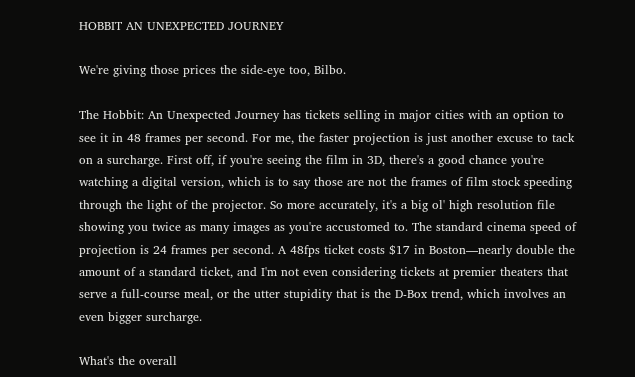HOBBIT AN UNEXPECTED JOURNEY

We're giving those prices the side-eye too, Bilbo.

The Hobbit: An Unexpected Journey has tickets selling in major cities with an option to see it in 48 frames per second. For me, the faster projection is just another excuse to tack on a surcharge. First off, if you're seeing the film in 3D, there's a good chance you're watching a digital version, which is to say those are not the frames of film stock speeding through the light of the projector. So more accurately, it's a big ol' high resolution file showing you twice as many images as you're accustomed to. The standard cinema speed of projection is 24 frames per second. A 48fps ticket costs $17 in Boston—nearly double the amount of a standard ticket, and I'm not even considering tickets at premier theaters that serve a full-course meal, or the utter stupidity that is the D-Box trend, which involves an even bigger surcharge.

What's the overall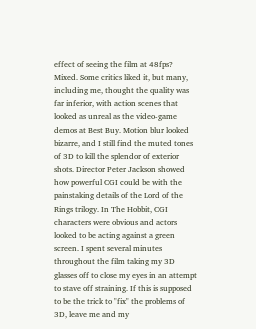effect of seeing the film at 48fps? Mixed. Some critics liked it, but many, including me, thought the quality was far inferior, with action scenes that looked as unreal as the video-game demos at Best Buy. Motion blur looked bizarre, and I still find the muted tones of 3D to kill the splendor of exterior shots. Director Peter Jackson showed how powerful CGI could be with the painstaking details of the Lord of the Rings trilogy. In The Hobbit, CGI characters were obvious and actors looked to be acting against a green screen. I spent several minutes throughout the film taking my 3D glasses off to close my eyes in an attempt to stave off straining. If this is supposed to be the trick to "fix" the problems of 3D, leave me and my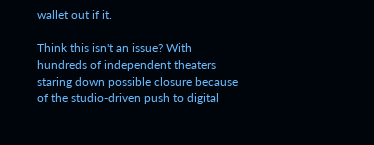wallet out if it.

Think this isn't an issue? With hundreds of independent theaters staring down possible closure because of the studio-driven push to digital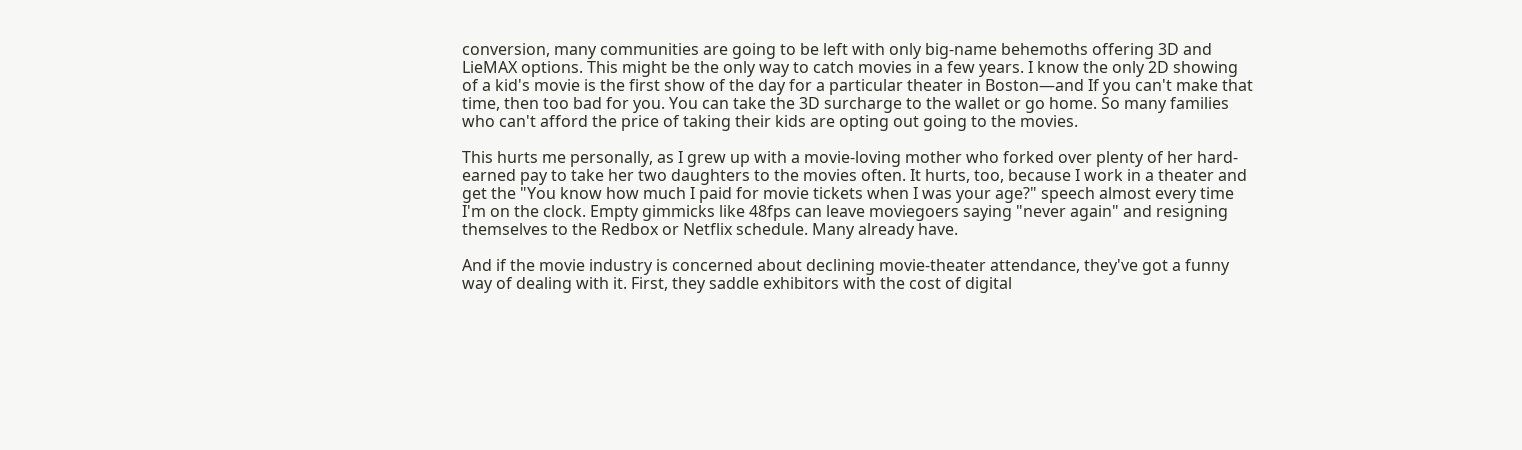conversion, many communities are going to be left with only big-name behemoths offering 3D and LieMAX options. This might be the only way to catch movies in a few years. I know the only 2D showing of a kid's movie is the first show of the day for a particular theater in Boston—and If you can't make that time, then too bad for you. You can take the 3D surcharge to the wallet or go home. So many families who can't afford the price of taking their kids are opting out going to the movies.

This hurts me personally, as I grew up with a movie-loving mother who forked over plenty of her hard-earned pay to take her two daughters to the movies often. It hurts, too, because I work in a theater and get the "You know how much I paid for movie tickets when I was your age?" speech almost every time I'm on the clock. Empty gimmicks like 48fps can leave moviegoers saying "never again" and resigning themselves to the Redbox or Netflix schedule. Many already have.

And if the movie industry is concerned about declining movie-theater attendance, they've got a funny way of dealing with it. First, they saddle exhibitors with the cost of digital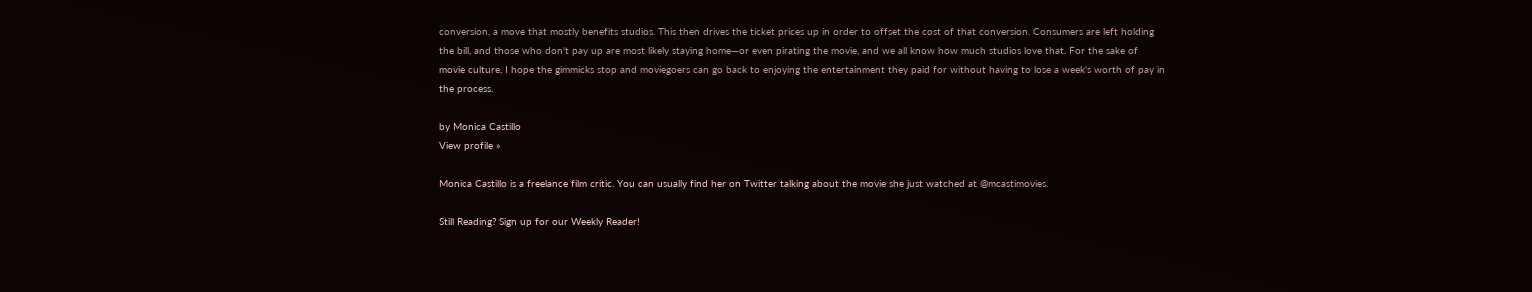conversion, a move that mostly benefits studios. This then drives the ticket prices up in order to offset the cost of that conversion. Consumers are left holding the bill, and those who don't pay up are most likely staying home—or even pirating the movie, and we all know how much studios love that. For the sake of movie culture, I hope the gimmicks stop and moviegoers can go back to enjoying the entertainment they paid for without having to lose a week's worth of pay in the process.

by Monica Castillo
View profile »

Monica Castillo is a freelance film critic. You can usually find her on Twitter talking about the movie she just watched at @mcastimovies.

Still Reading? Sign up for our Weekly Reader!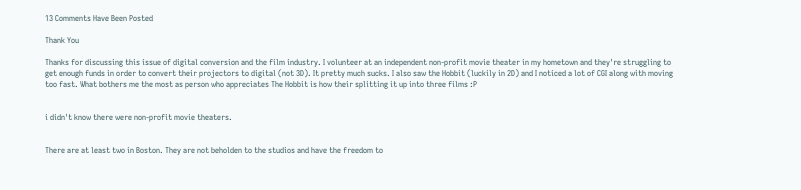13 Comments Have Been Posted

Thank You

Thanks for discussing this issue of digital conversion and the film industry. I volunteer at an independent non-profit movie theater in my hometown and they're struggling to get enough funds in order to convert their projectors to digital (not 3D). It pretty much sucks. I also saw the Hobbit (luckily in 2D) and I noticed a lot of CGI along with moving too fast. What bothers me the most as person who appreciates The Hobbit is how their splitting it up into three films :P


i didn't know there were non-profit movie theaters.


There are at least two in Boston. They are not beholden to the studios and have the freedom to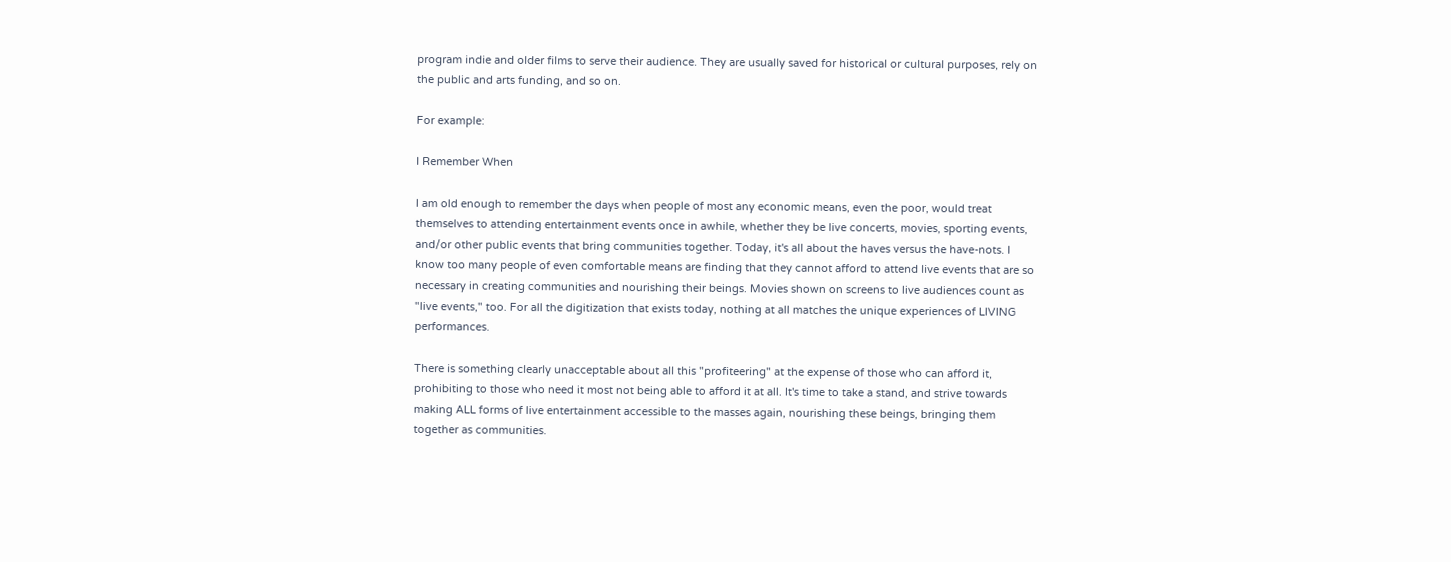program indie and older films to serve their audience. They are usually saved for historical or cultural purposes, rely on the public and arts funding, and so on.

For example:

I Remember When

I am old enough to remember the days when people of most any economic means, even the poor, would treat themselves to attending entertainment events once in awhile, whether they be live concerts, movies, sporting events, and/or other public events that bring communities together. Today, it's all about the haves versus the have-nots. I know too many people of even comfortable means are finding that they cannot afford to attend live events that are so necessary in creating communities and nourishing their beings. Movies shown on screens to live audiences count as "live events," too. For all the digitization that exists today, nothing at all matches the unique experiences of LIVING performances.

There is something clearly unacceptable about all this "profiteering" at the expense of those who can afford it, prohibiting to those who need it most not being able to afford it at all. It's time to take a stand, and strive towards making ALL forms of live entertainment accessible to the masses again, nourishing these beings, bringing them together as communities.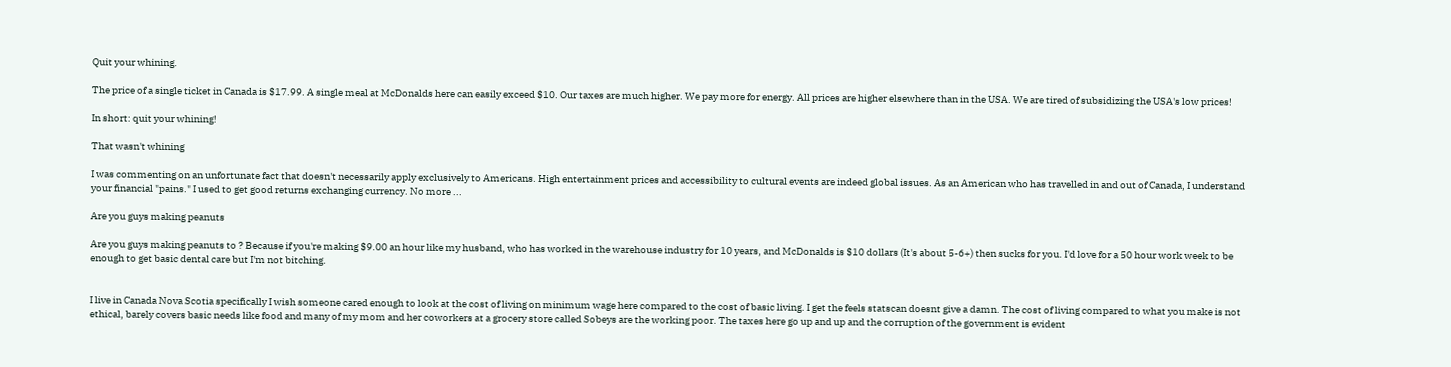Quit your whining.

The price of a single ticket in Canada is $17.99. A single meal at McDonalds here can easily exceed $10. Our taxes are much higher. We pay more for energy. All prices are higher elsewhere than in the USA. We are tired of subsidizing the USA's low prices!

In short: quit your whining!

That wasn't whining

I was commenting on an unfortunate fact that doesn't necessarily apply exclusively to Americans. High entertainment prices and accessibility to cultural events are indeed global issues. As an American who has travelled in and out of Canada, I understand your financial "pains." I used to get good returns exchanging currency. No more ...

Are you guys making peanuts

Are you guys making peanuts to ? Because if you're making $9.00 an hour like my husband, who has worked in the warehouse industry for 10 years, and McDonalds is $10 dollars (It's about 5-6+) then sucks for you. I'd love for a 50 hour work week to be enough to get basic dental care but I'm not bitching.


I live in Canada Nova Scotia specifically I wish someone cared enough to look at the cost of living on minimum wage here compared to the cost of basic living. I get the feels statscan doesnt give a damn. The cost of living compared to what you make is not ethical, barely covers basic needs like food and many of my mom and her coworkers at a grocery store called Sobeys are the working poor. The taxes here go up and up and the corruption of the government is evident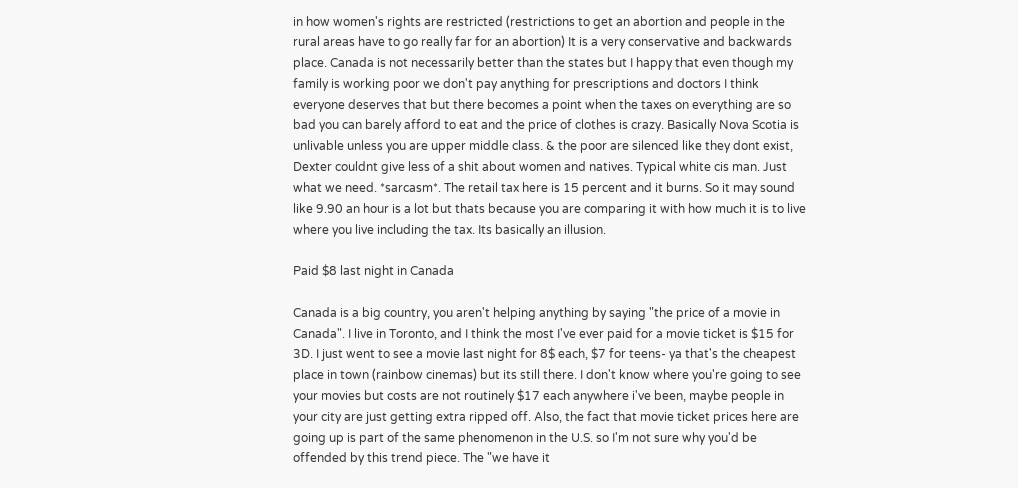in how women's rights are restricted (restrictions to get an abortion and people in the rural areas have to go really far for an abortion) It is a very conservative and backwards place. Canada is not necessarily better than the states but I happy that even though my family is working poor we don't pay anything for prescriptions and doctors I think everyone deserves that but there becomes a point when the taxes on everything are so bad you can barely afford to eat and the price of clothes is crazy. Basically Nova Scotia is unlivable unless you are upper middle class. & the poor are silenced like they dont exist, Dexter couldnt give less of a shit about women and natives. Typical white cis man. Just what we need. *sarcasm*. The retail tax here is 15 percent and it burns. So it may sound like 9.90 an hour is a lot but thats because you are comparing it with how much it is to live where you live including the tax. Its basically an illusion.

Paid $8 last night in Canada

Canada is a big country, you aren't helping anything by saying "the price of a movie in Canada". I live in Toronto, and I think the most I've ever paid for a movie ticket is $15 for 3D. I just went to see a movie last night for 8$ each, $7 for teens- ya that's the cheapest place in town (rainbow cinemas) but its still there. I don't know where you're going to see your movies but costs are not routinely $17 each anywhere i've been, maybe people in your city are just getting extra ripped off. Also, the fact that movie ticket prices here are going up is part of the same phenomenon in the U.S. so I'm not sure why you'd be offended by this trend piece. The "we have it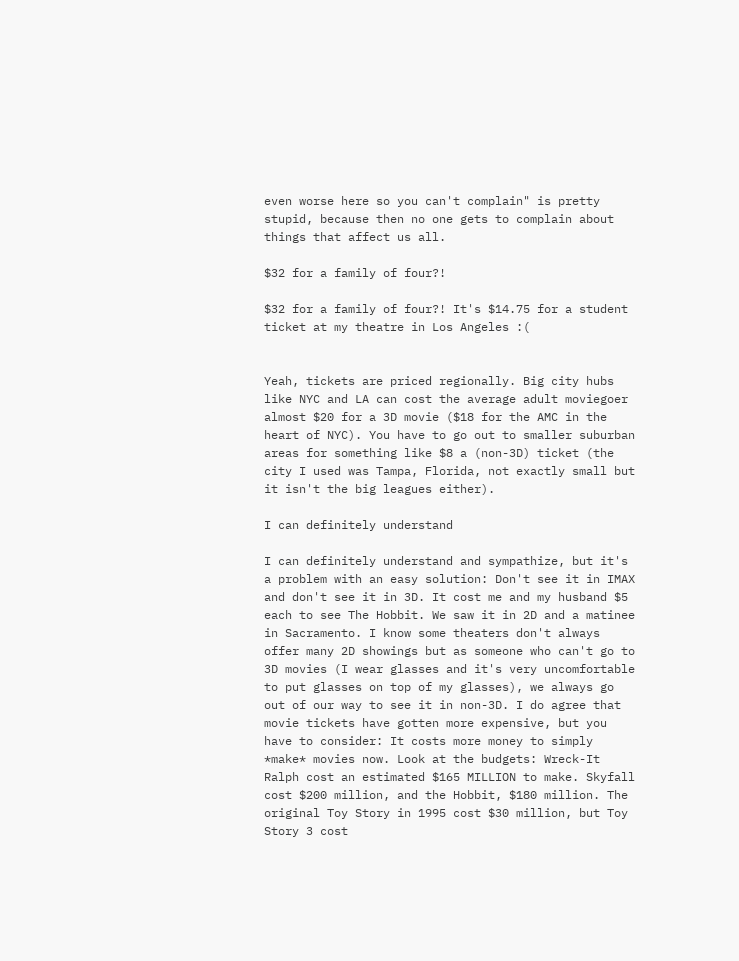even worse here so you can't complain" is pretty stupid, because then no one gets to complain about things that affect us all.

$32 for a family of four?!

$32 for a family of four?! It's $14.75 for a student ticket at my theatre in Los Angeles :(


Yeah, tickets are priced regionally. Big city hubs like NYC and LA can cost the average adult moviegoer almost $20 for a 3D movie ($18 for the AMC in the heart of NYC). You have to go out to smaller suburban areas for something like $8 a (non-3D) ticket (the city I used was Tampa, Florida, not exactly small but it isn't the big leagues either).

I can definitely understand

I can definitely understand and sympathize, but it's a problem with an easy solution: Don't see it in IMAX and don't see it in 3D. It cost me and my husband $5 each to see The Hobbit. We saw it in 2D and a matinee in Sacramento. I know some theaters don't always offer many 2D showings but as someone who can't go to 3D movies (I wear glasses and it's very uncomfortable to put glasses on top of my glasses), we always go out of our way to see it in non-3D. I do agree that movie tickets have gotten more expensive, but you have to consider: It costs more money to simply *make* movies now. Look at the budgets: Wreck-It Ralph cost an estimated $165 MILLION to make. Skyfall cost $200 million, and the Hobbit, $180 million. The original Toy Story in 1995 cost $30 million, but Toy Story 3 cost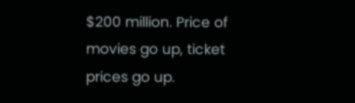$200 million. Price of movies go up, ticket prices go up.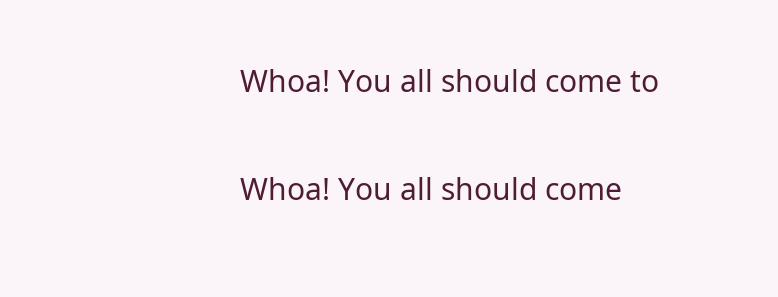Whoa! You all should come to

Whoa! You all should come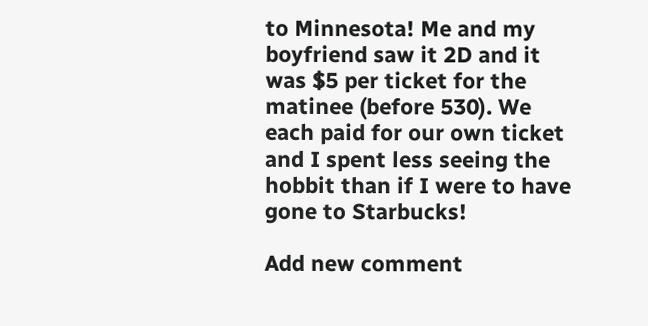to Minnesota! Me and my boyfriend saw it 2D and it was $5 per ticket for the matinee (before 530). We each paid for our own ticket and I spent less seeing the hobbit than if I were to have gone to Starbucks!

Add new comment